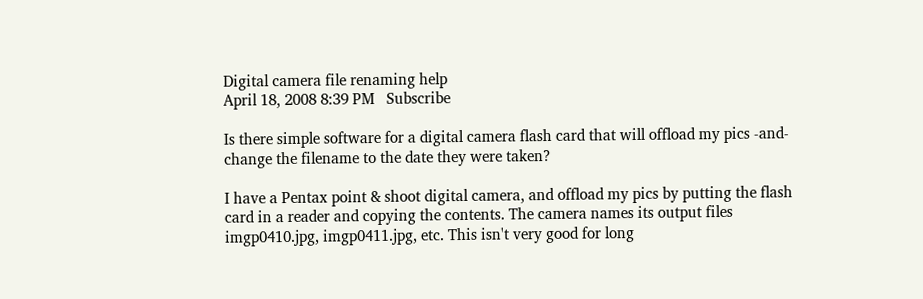Digital camera file renaming help
April 18, 2008 8:39 PM   Subscribe

Is there simple software for a digital camera flash card that will offload my pics -and- change the filename to the date they were taken?

I have a Pentax point & shoot digital camera, and offload my pics by putting the flash card in a reader and copying the contents. The camera names its output files imgp0410.jpg, imgp0411.jpg, etc. This isn't very good for long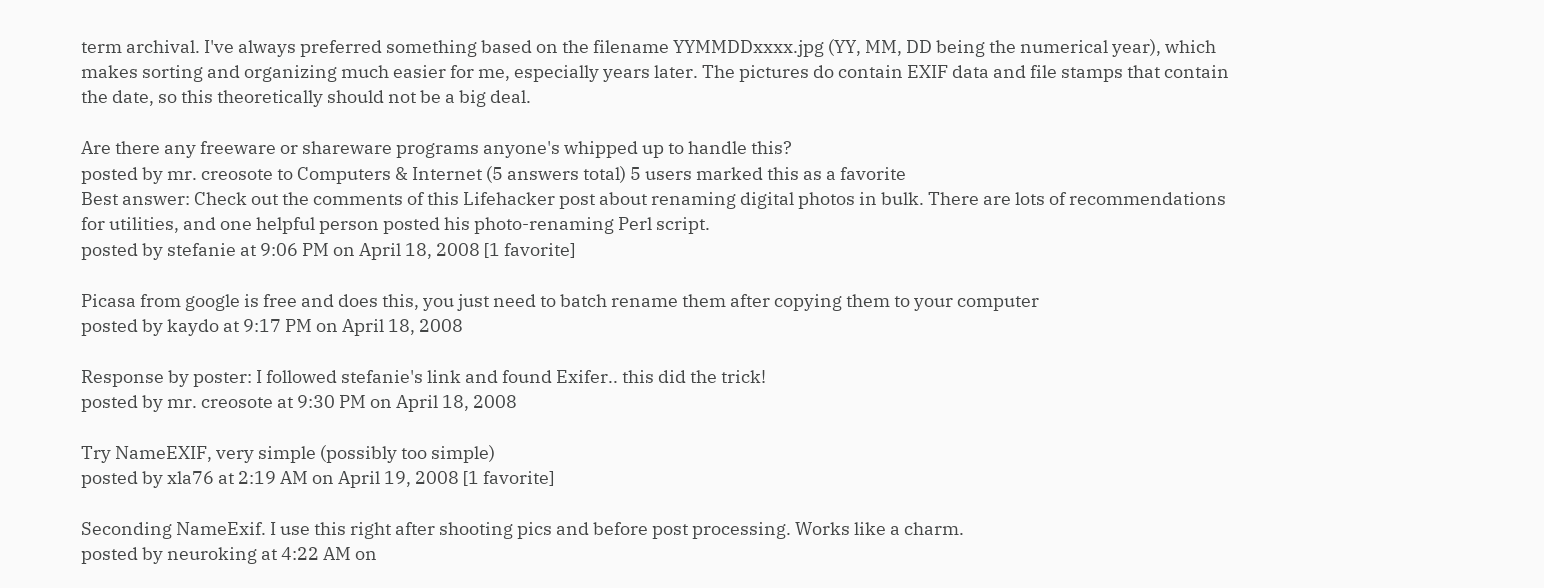term archival. I've always preferred something based on the filename YYMMDDxxxx.jpg (YY, MM, DD being the numerical year), which makes sorting and organizing much easier for me, especially years later. The pictures do contain EXIF data and file stamps that contain the date, so this theoretically should not be a big deal.

Are there any freeware or shareware programs anyone's whipped up to handle this?
posted by mr. creosote to Computers & Internet (5 answers total) 5 users marked this as a favorite
Best answer: Check out the comments of this Lifehacker post about renaming digital photos in bulk. There are lots of recommendations for utilities, and one helpful person posted his photo-renaming Perl script.
posted by stefanie at 9:06 PM on April 18, 2008 [1 favorite]

Picasa from google is free and does this, you just need to batch rename them after copying them to your computer
posted by kaydo at 9:17 PM on April 18, 2008

Response by poster: I followed stefanie's link and found Exifer.. this did the trick!
posted by mr. creosote at 9:30 PM on April 18, 2008

Try NameEXIF, very simple (possibly too simple)
posted by xla76 at 2:19 AM on April 19, 2008 [1 favorite]

Seconding NameExif. I use this right after shooting pics and before post processing. Works like a charm.
posted by neuroking at 4:22 AM on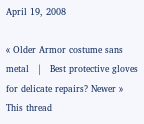April 19, 2008

« Older Armor costume sans metal   |   Best protective gloves for delicate repairs? Newer »
This thread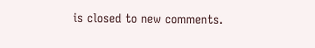is closed to new comments.